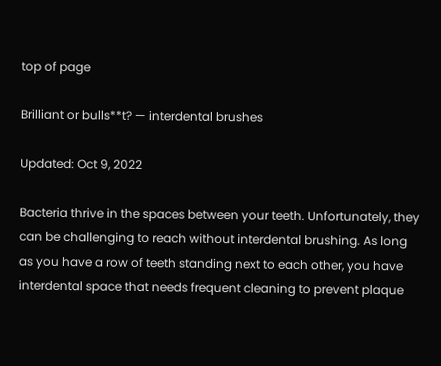top of page

Brilliant or bulls**t? — interdental brushes

Updated: Oct 9, 2022

Bacteria thrive in the spaces between your teeth. Unfortunately, they can be challenging to reach without interdental brushing. As long as you have a row of teeth standing next to each other, you have interdental space that needs frequent cleaning to prevent plaque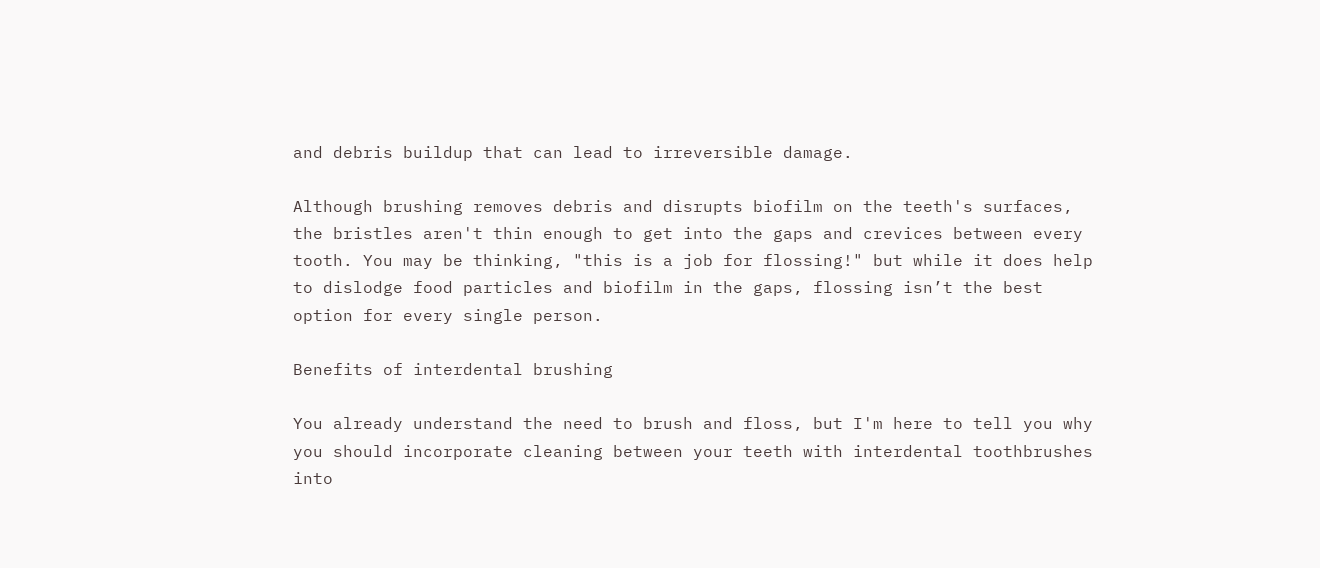and debris buildup that can lead to irreversible damage.

Although brushing removes debris and disrupts biofilm on the teeth's surfaces, the bristles aren't thin enough to get into the gaps and crevices between every tooth. You may be thinking, "this is a job for flossing!" but while it does help to dislodge food particles and biofilm in the gaps, flossing isn’t the best option for every single person.

Benefits of interdental brushing

You already understand the need to brush and floss, but I'm here to tell you why you should incorporate cleaning between your teeth with interdental toothbrushes into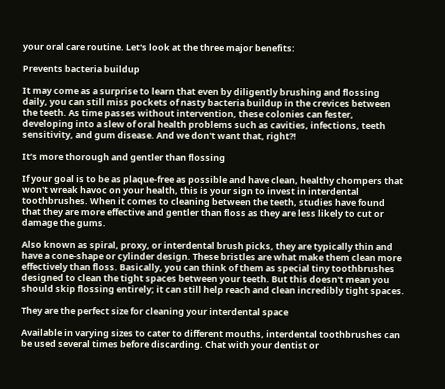your oral care routine. Let's look at the three major benefits:

Prevents bacteria buildup

It may come as a surprise to learn that even by diligently brushing and flossing daily, you can still miss pockets of nasty bacteria buildup in the crevices between the teeth. As time passes without intervention, these colonies can fester, developing into a slew of oral health problems such as cavities, infections, teeth sensitivity, and gum disease. And we don't want that, right?!

It’s more thorough and gentler than flossing

If your goal is to be as plaque-free as possible and have clean, healthy chompers that won't wreak havoc on your health, this is your sign to invest in interdental toothbrushes. When it comes to cleaning between the teeth, studies have found that they are more effective and gentler than floss as they are less likely to cut or damage the gums.

Also known as spiral, proxy, or interdental brush picks, they are typically thin and have a cone-shape or cylinder design. These bristles are what make them clean more effectively than floss. Basically, you can think of them as special tiny toothbrushes designed to clean the tight spaces between your teeth. But this doesn't mean you should skip flossing entirely; it can still help reach and clean incredibly tight spaces.

They are the perfect size for cleaning your interdental space

Available in varying sizes to cater to different mouths, interdental toothbrushes can be used several times before discarding. Chat with your dentist or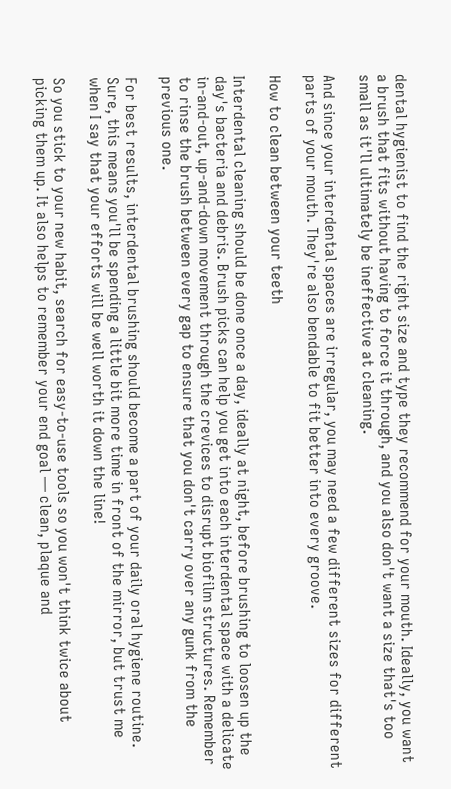dental hygienist to find the right size and type they recommend for your mouth. Ideally, you want a brush that fits without having to force it through, and you also don't want a size that's too small as it'll ultimately be ineffective at cleaning.

And since your interdental spaces are irregular, you may need a few different sizes for different parts of your mouth. They're also bendable to fit better into every groove.

How to clean between your teeth

Interdental cleaning should be done once a day, ideally at night, before brushing to loosen up the day's bacteria and debris. Brush picks can help you get into each interdental space with a delicate in-and-out, up-and-down movement through the crevices to disrupt biofilm structures. Remember to rinse the brush between every gap to ensure that you don't carry over any gunk from the previous one.

For best results, interdental brushing should become a part of your daily oral hygiene routine. Sure, this means you'll be spending a little bit more time in front of the mirror, but trust me when I say that your efforts will be well worth it down the line!

So you stick to your new habit, search for easy-to-use tools so you won't think twice about picking them up. It also helps to remember your end goal — clean, plaque and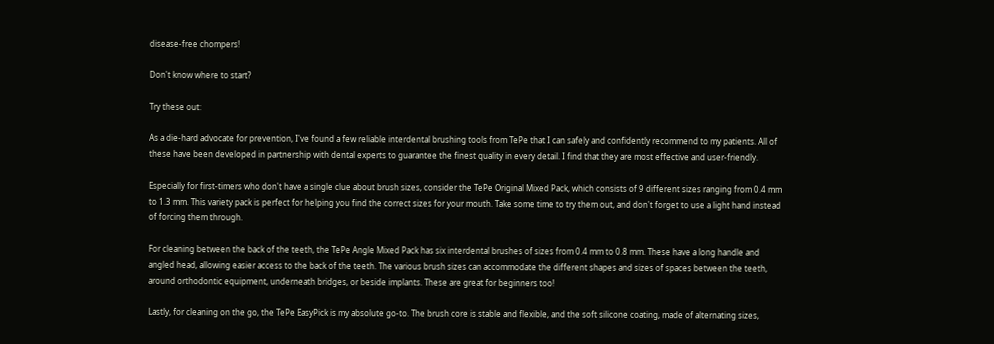disease-free chompers!

Don't know where to start?

Try these out:

As a die-hard advocate for prevention, I've found a few reliable interdental brushing tools from TePe that I can safely and confidently recommend to my patients. All of these have been developed in partnership with dental experts to guarantee the finest quality in every detail. I find that they are most effective and user-friendly.

Especially for first-timers who don't have a single clue about brush sizes, consider the TePe Original Mixed Pack, which consists of 9 different sizes ranging from 0.4 mm to 1.3 mm. This variety pack is perfect for helping you find the correct sizes for your mouth. Take some time to try them out, and don't forget to use a light hand instead of forcing them through.

For cleaning between the back of the teeth, the TePe Angle Mixed Pack has six interdental brushes of sizes from 0.4 mm to 0.8 mm. These have a long handle and angled head, allowing easier access to the back of the teeth. The various brush sizes can accommodate the different shapes and sizes of spaces between the teeth, around orthodontic equipment, underneath bridges, or beside implants. These are great for beginners too!

Lastly, for cleaning on the go, the TePe EasyPick is my absolute go-to. The brush core is stable and flexible, and the soft silicone coating, made of alternating sizes,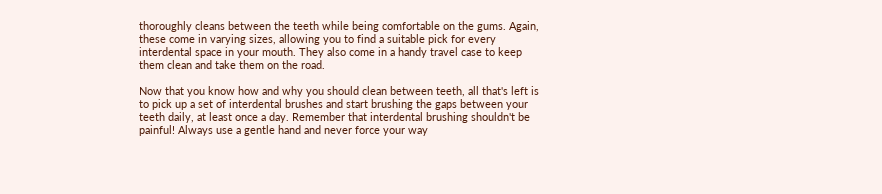thoroughly cleans between the teeth while being comfortable on the gums. Again, these come in varying sizes, allowing you to find a suitable pick for every interdental space in your mouth. They also come in a handy travel case to keep them clean and take them on the road.

Now that you know how and why you should clean between teeth, all that's left is to pick up a set of interdental brushes and start brushing the gaps between your teeth daily, at least once a day. Remember that interdental brushing shouldn't be painful! Always use a gentle hand and never force your way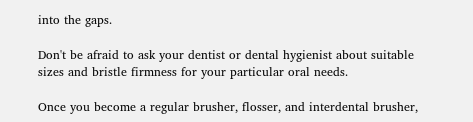into the gaps.

Don't be afraid to ask your dentist or dental hygienist about suitable sizes and bristle firmness for your particular oral needs.

Once you become a regular brusher, flosser, and interdental brusher,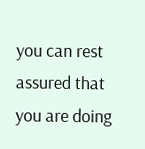you can rest assured that you are doing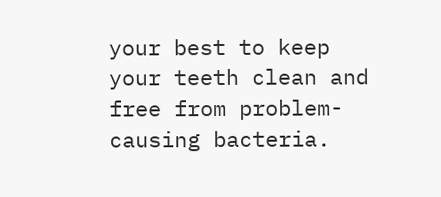your best to keep your teeth clean and free from problem-causing bacteria.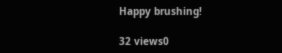Happy brushing!

32 views0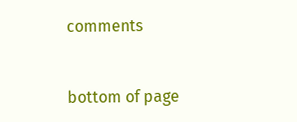comments


bottom of page